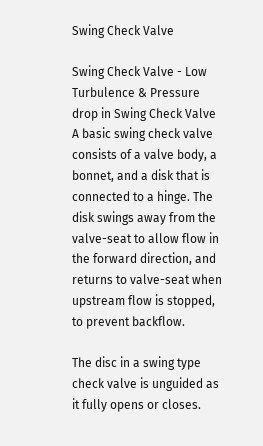Swing Check Valve

Swing Check Valve - Low Turbulence & Pressure drop in Swing Check Valve
A basic swing check valve consists of a valve body, a bonnet, and a disk that is connected to a hinge. The disk swings away from the valve-seat to allow flow in the forward direction, and returns to valve-seat when upstream flow is stopped, to prevent backflow.

The disc in a swing type check valve is unguided as it fully opens or closes.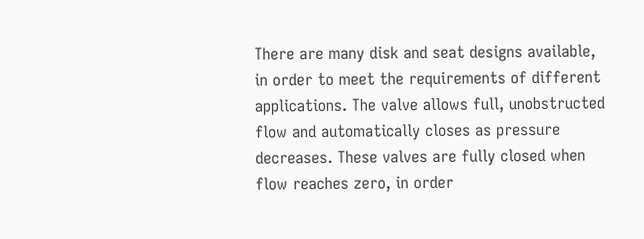There are many disk and seat designs available, in order to meet the requirements of different applications. The valve allows full, unobstructed flow and automatically closes as pressure decreases. These valves are fully closed when flow reaches zero, in order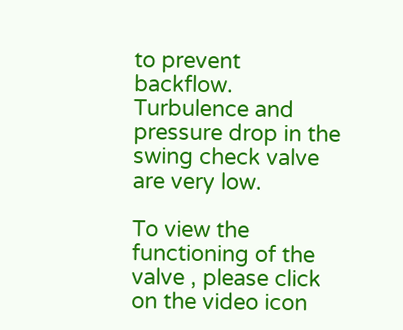to prevent backflow. Turbulence and pressure drop in the swing check valve are very low.

To view the functioning of the valve , please click on the video icon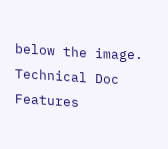below the image.
Technical Doc Features